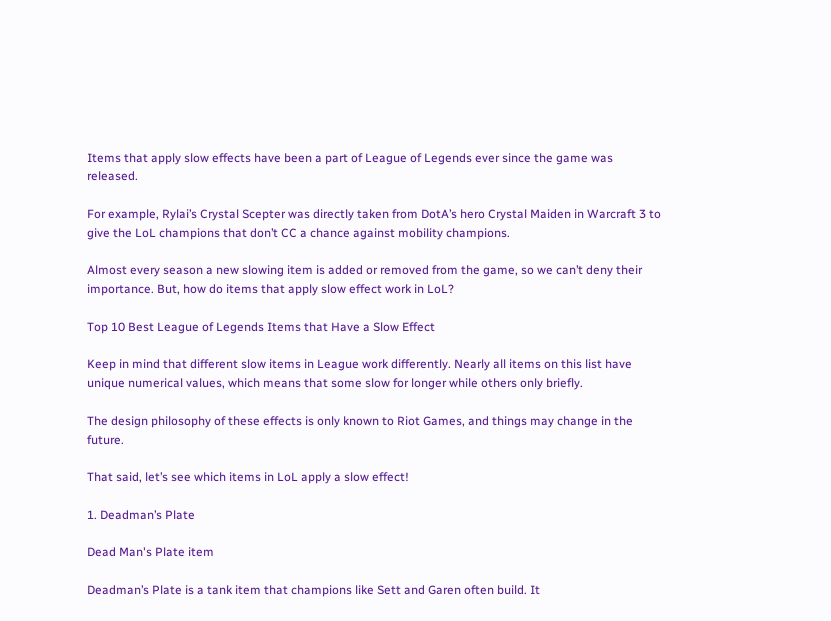Items that apply slow effects have been a part of League of Legends ever since the game was released.

For example, Rylai’s Crystal Scepter was directly taken from DotA’s hero Crystal Maiden in Warcraft 3 to give the LoL champions that don’t CC a chance against mobility champions.

Almost every season a new slowing item is added or removed from the game, so we can’t deny their importance. But, how do items that apply slow effect work in LoL?

Top 10 Best League of Legends Items that Have a Slow Effect

Keep in mind that different slow items in League work differently. Nearly all items on this list have unique numerical values, which means that some slow for longer while others only briefly.

The design philosophy of these effects is only known to Riot Games, and things may change in the future.

That said, let’s see which items in LoL apply a slow effect!

1. Deadman’s Plate

Dead Man's Plate item

Deadman’s Plate is a tank item that champions like Sett and Garen often build. It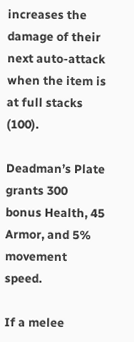increases the damage of their next auto-attack when the item is at full stacks (100).

Deadman’s Plate grants 300 bonus Health, 45 Armor, and 5% movement speed.

If a melee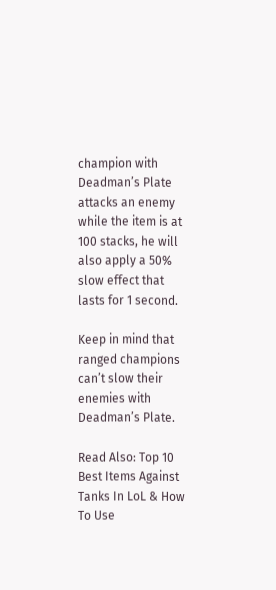champion with Deadman’s Plate attacks an enemy while the item is at 100 stacks, he will also apply a 50% slow effect that lasts for 1 second.

Keep in mind that ranged champions can’t slow their enemies with Deadman’s Plate.

Read Also: Top 10 Best Items Against Tanks In LoL & How To Use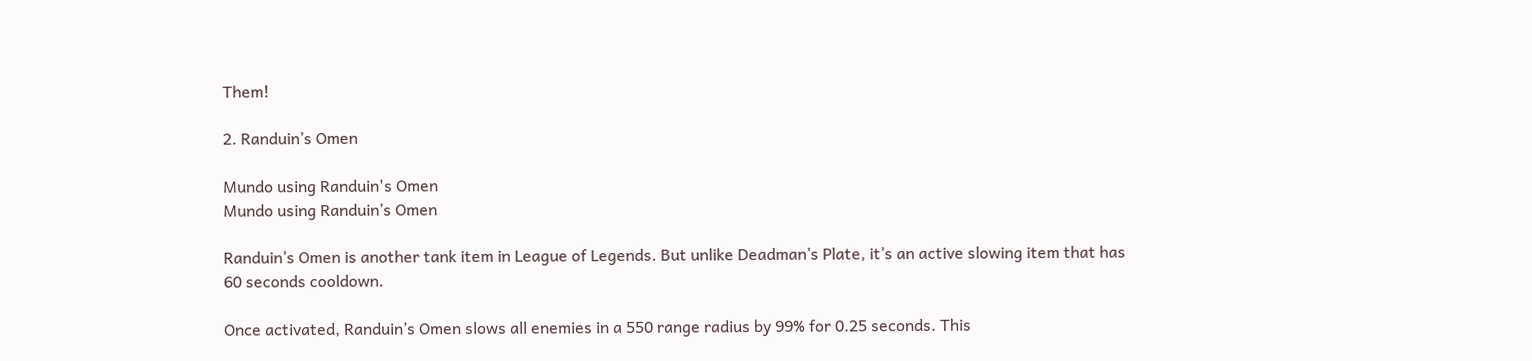Them!

2. Randuin’s Omen

Mundo using Randuin's Omen
Mundo using Randuin’s Omen

Randuin’s Omen is another tank item in League of Legends. But unlike Deadman’s Plate, it’s an active slowing item that has 60 seconds cooldown.

Once activated, Randuin’s Omen slows all enemies in a 550 range radius by 99% for 0.25 seconds. This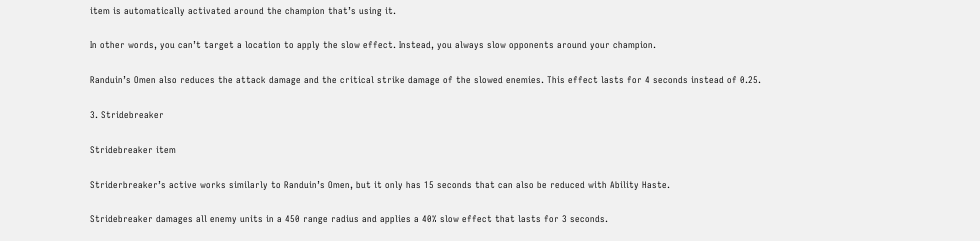item is automatically activated around the champion that’s using it.

In other words, you can’t target a location to apply the slow effect. Instead, you always slow opponents around your champion.

Randuin’s Omen also reduces the attack damage and the critical strike damage of the slowed enemies. This effect lasts for 4 seconds instead of 0.25.

3. Stridebreaker

Stridebreaker item

Striderbreaker’s active works similarly to Randuin’s Omen, but it only has 15 seconds that can also be reduced with Ability Haste.

Stridebreaker damages all enemy units in a 450 range radius and applies a 40% slow effect that lasts for 3 seconds.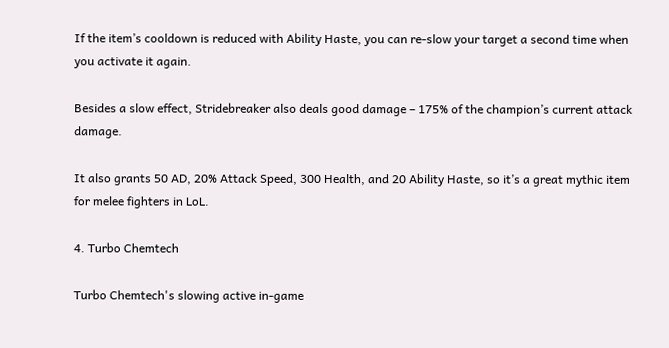If the item’s cooldown is reduced with Ability Haste, you can re-slow your target a second time when you activate it again.

Besides a slow effect, Stridebreaker also deals good damage – 175% of the champion’s current attack damage.

It also grants 50 AD, 20% Attack Speed, 300 Health, and 20 Ability Haste, so it’s a great mythic item for melee fighters in LoL.

4. Turbo Chemtech

Turbo Chemtech's slowing active in-game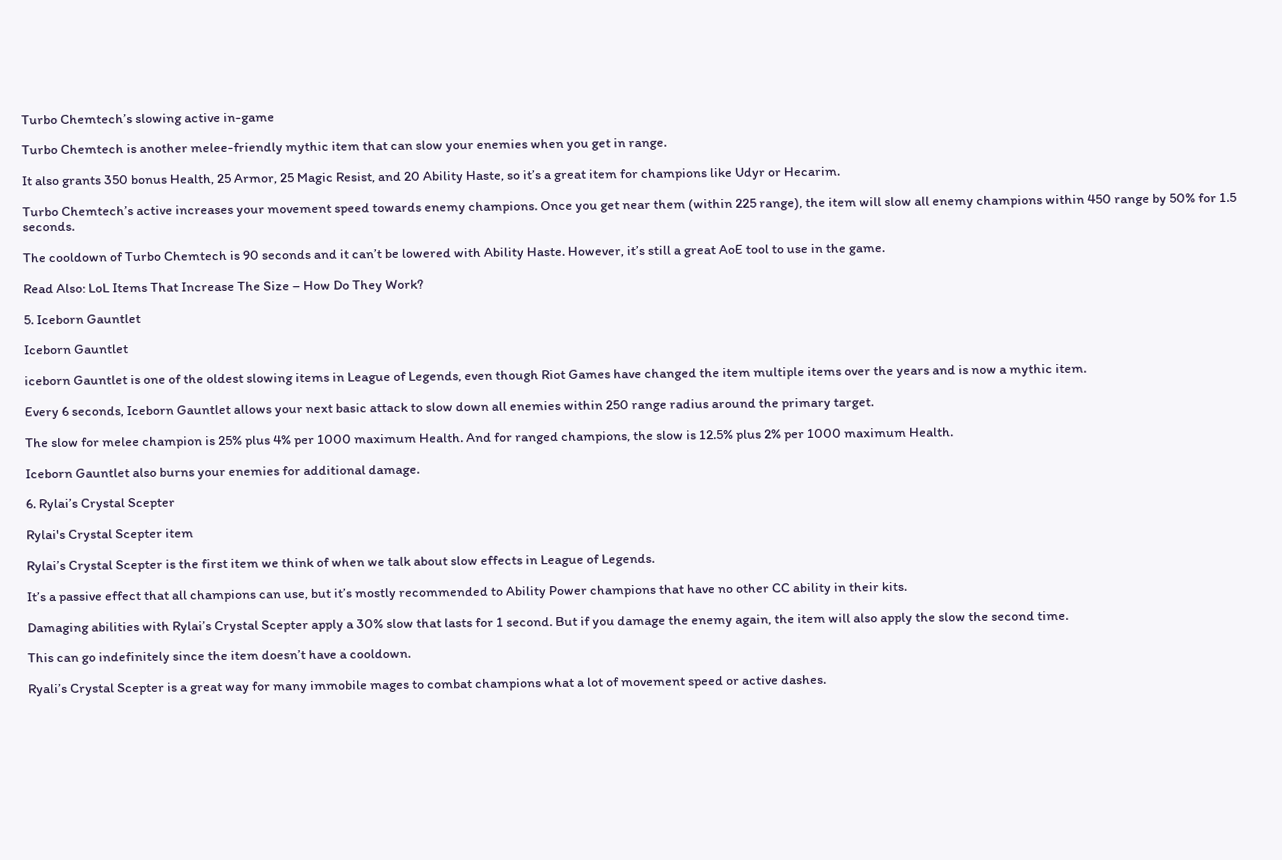Turbo Chemtech’s slowing active in-game

Turbo Chemtech is another melee-friendly mythic item that can slow your enemies when you get in range.

It also grants 350 bonus Health, 25 Armor, 25 Magic Resist, and 20 Ability Haste, so it’s a great item for champions like Udyr or Hecarim.

Turbo Chemtech’s active increases your movement speed towards enemy champions. Once you get near them (within 225 range), the item will slow all enemy champions within 450 range by 50% for 1.5 seconds.

The cooldown of Turbo Chemtech is 90 seconds and it can’t be lowered with Ability Haste. However, it’s still a great AoE tool to use in the game.

Read Also: LoL Items That Increase The Size – How Do They Work?

5. Iceborn Gauntlet

Iceborn Gauntlet

iceborn Gauntlet is one of the oldest slowing items in League of Legends, even though Riot Games have changed the item multiple items over the years and is now a mythic item.

Every 6 seconds, Iceborn Gauntlet allows your next basic attack to slow down all enemies within 250 range radius around the primary target.

The slow for melee champion is 25% plus 4% per 1000 maximum Health. And for ranged champions, the slow is 12.5% plus 2% per 1000 maximum Health.

Iceborn Gauntlet also burns your enemies for additional damage.

6. Rylai’s Crystal Scepter

Rylai's Crystal Scepter item

Rylai’s Crystal Scepter is the first item we think of when we talk about slow effects in League of Legends.

It’s a passive effect that all champions can use, but it’s mostly recommended to Ability Power champions that have no other CC ability in their kits.

Damaging abilities with Rylai’s Crystal Scepter apply a 30% slow that lasts for 1 second. But if you damage the enemy again, the item will also apply the slow the second time.

This can go indefinitely since the item doesn’t have a cooldown.

Ryali’s Crystal Scepter is a great way for many immobile mages to combat champions what a lot of movement speed or active dashes.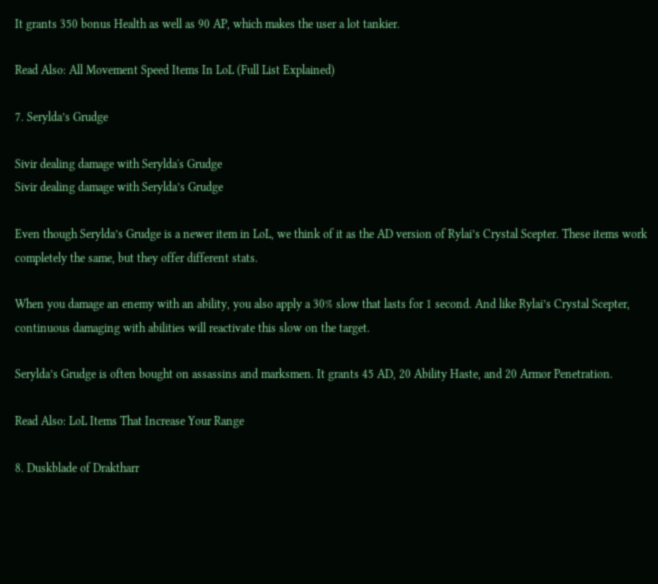It grants 350 bonus Health as well as 90 AP, which makes the user a lot tankier.

Read Also: All Movement Speed Items In LoL (Full List Explained)

7. Serylda’s Grudge

Sivir dealing damage with Serylda's Grudge
Sivir dealing damage with Serylda’s Grudge

Even though Serylda’s Grudge is a newer item in LoL, we think of it as the AD version of Rylai’s Crystal Scepter. These items work completely the same, but they offer different stats.

When you damage an enemy with an ability, you also apply a 30% slow that lasts for 1 second. And like Rylai’s Crystal Scepter, continuous damaging with abilities will reactivate this slow on the target.

Serylda’s Grudge is often bought on assassins and marksmen. It grants 45 AD, 20 Ability Haste, and 20 Armor Penetration.

Read Also: LoL Items That Increase Your Range

8. Duskblade of Draktharr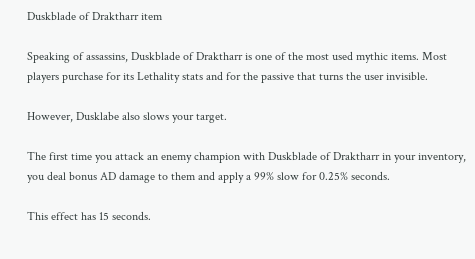Duskblade of Draktharr item

Speaking of assassins, Duskblade of Draktharr is one of the most used mythic items. Most players purchase for its Lethality stats and for the passive that turns the user invisible.

However, Dusklabe also slows your target.

The first time you attack an enemy champion with Duskblade of Draktharr in your inventory, you deal bonus AD damage to them and apply a 99% slow for 0.25% seconds.

This effect has 15 seconds.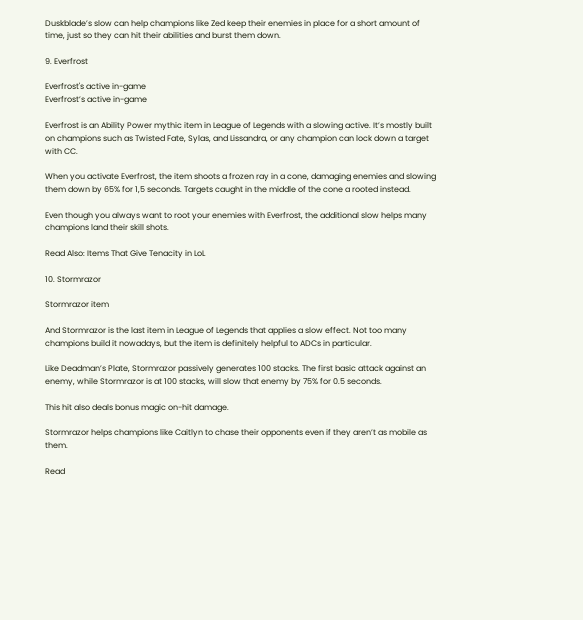Duskblade’s slow can help champions like Zed keep their enemies in place for a short amount of time, just so they can hit their abilities and burst them down.

9. Everfrost

Everfrost's active in-game
Everfrost’s active in-game

Everfrost is an Ability Power mythic item in League of Legends with a slowing active. It’s mostly built on champions such as Twisted Fate, Sylas, and Lissandra, or any champion can lock down a target with CC.

When you activate Everfrost, the item shoots a frozen ray in a cone, damaging enemies and slowing them down by 65% for 1,5 seconds. Targets caught in the middle of the cone a rooted instead.

Even though you always want to root your enemies with Everfrost, the additional slow helps many champions land their skill shots.

Read Also: Items That Give Tenacity in LoL

10. Stormrazor

Stormrazor item

And Stormrazor is the last item in League of Legends that applies a slow effect. Not too many champions build it nowadays, but the item is definitely helpful to ADCs in particular.

Like Deadman’s Plate, Stormrazor passively generates 100 stacks. The first basic attack against an enemy, while Stormrazor is at 100 stacks, will slow that enemy by 75% for 0.5 seconds.

This hit also deals bonus magic on-hit damage.

Stormrazor helps champions like Caitlyn to chase their opponents even if they aren’t as mobile as them.

Read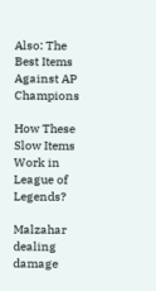Also: The Best Items Against AP Champions

How These Slow Items Work in League of Legends?

Malzahar dealing damage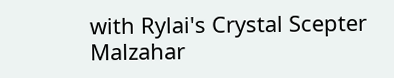with Rylai's Crystal Scepter
Malzahar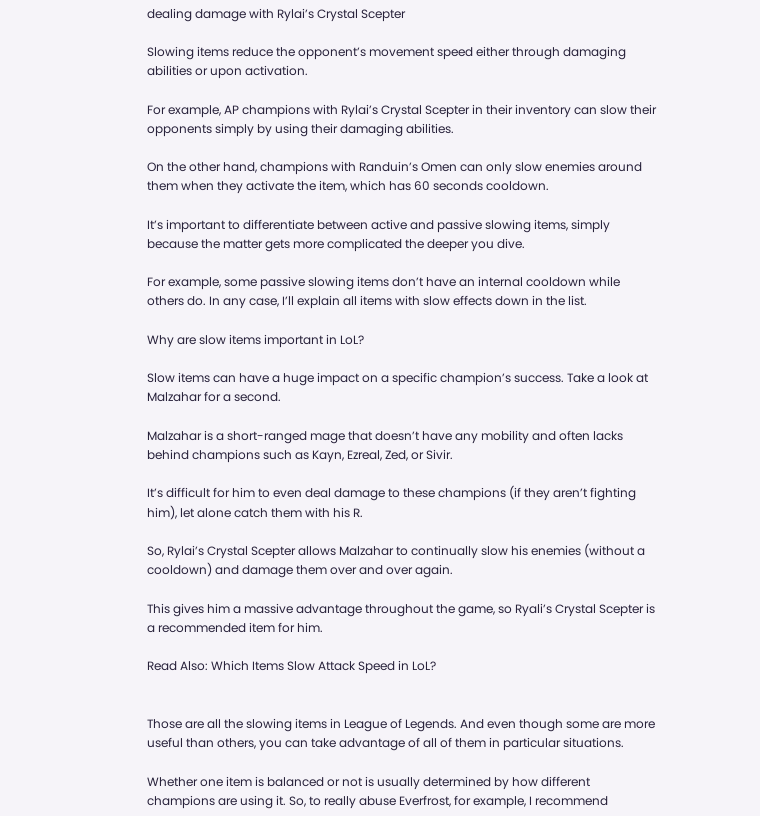dealing damage with Rylai’s Crystal Scepter

Slowing items reduce the opponent’s movement speed either through damaging abilities or upon activation.

For example, AP champions with Rylai’s Crystal Scepter in their inventory can slow their opponents simply by using their damaging abilities.

On the other hand, champions with Randuin’s Omen can only slow enemies around them when they activate the item, which has 60 seconds cooldown.

It’s important to differentiate between active and passive slowing items, simply because the matter gets more complicated the deeper you dive.

For example, some passive slowing items don’t have an internal cooldown while others do. In any case, I’ll explain all items with slow effects down in the list.

Why are slow items important in LoL?

Slow items can have a huge impact on a specific champion’s success. Take a look at Malzahar for a second.

Malzahar is a short-ranged mage that doesn’t have any mobility and often lacks behind champions such as Kayn, Ezreal, Zed, or Sivir.

It’s difficult for him to even deal damage to these champions (if they aren’t fighting him), let alone catch them with his R.

So, Rylai’s Crystal Scepter allows Malzahar to continually slow his enemies (without a cooldown) and damage them over and over again.

This gives him a massive advantage throughout the game, so Ryali’s Crystal Scepter is a recommended item for him.

Read Also: Which Items Slow Attack Speed in LoL?


Those are all the slowing items in League of Legends. And even though some are more useful than others, you can take advantage of all of them in particular situations.

Whether one item is balanced or not is usually determined by how different champions are using it. So, to really abuse Everfrost, for example, I recommend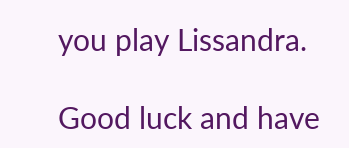you play Lissandra.

Good luck and have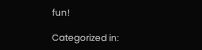fun!

Categorized in: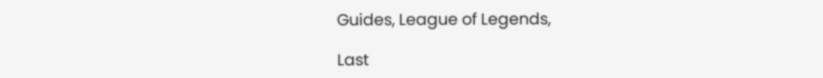Guides, League of Legends,

Last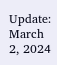Update: March 2, 2024